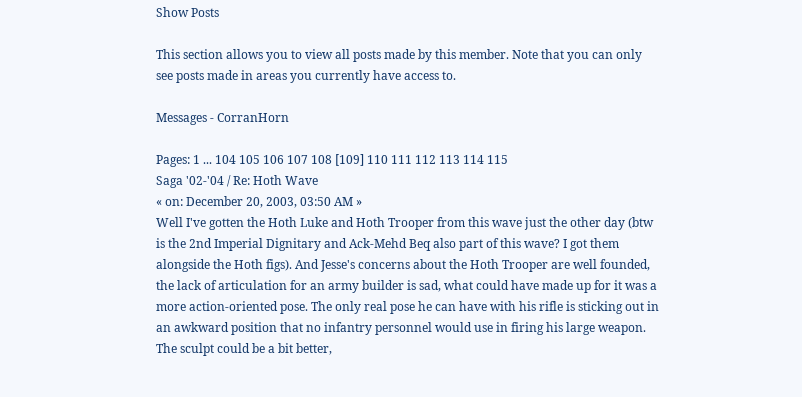Show Posts

This section allows you to view all posts made by this member. Note that you can only see posts made in areas you currently have access to.

Messages - CorranHorn

Pages: 1 ... 104 105 106 107 108 [109] 110 111 112 113 114 115
Saga '02-'04 / Re: Hoth Wave
« on: December 20, 2003, 03:50 AM »
Well I've gotten the Hoth Luke and Hoth Trooper from this wave just the other day (btw is the 2nd Imperial Dignitary and Ack-Mehd Beq also part of this wave? I got them alongside the Hoth figs). And Jesse's concerns about the Hoth Trooper are well founded, the lack of articulation for an army builder is sad, what could have made up for it was a more action-oriented pose. The only real pose he can have with his rifle is sticking out in an awkward position that no infantry personnel would use in firing his large weapon. The sculpt could be a bit better,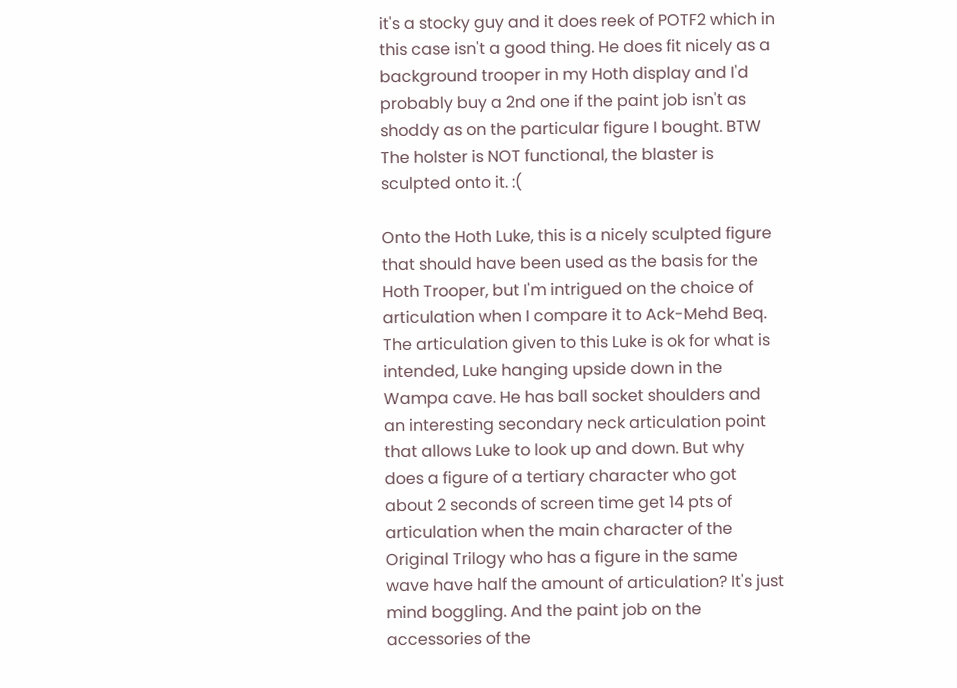it's a stocky guy and it does reek of POTF2 which in this case isn't a good thing. He does fit nicely as a background trooper in my Hoth display and I'd probably buy a 2nd one if the paint job isn't as shoddy as on the particular figure I bought. BTW The holster is NOT functional, the blaster is sculpted onto it. :(

Onto the Hoth Luke, this is a nicely sculpted figure that should have been used as the basis for the Hoth Trooper, but I'm intrigued on the choice of articulation when I compare it to Ack-Mehd Beq. The articulation given to this Luke is ok for what is intended, Luke hanging upside down in the Wampa cave. He has ball socket shoulders and an interesting secondary neck articulation point that allows Luke to look up and down. But why does a figure of a tertiary character who got about 2 seconds of screen time get 14 pts of articulation when the main character of the Original Trilogy who has a figure in the same wave have half the amount of articulation? It's just mind boggling. And the paint job on the accessories of the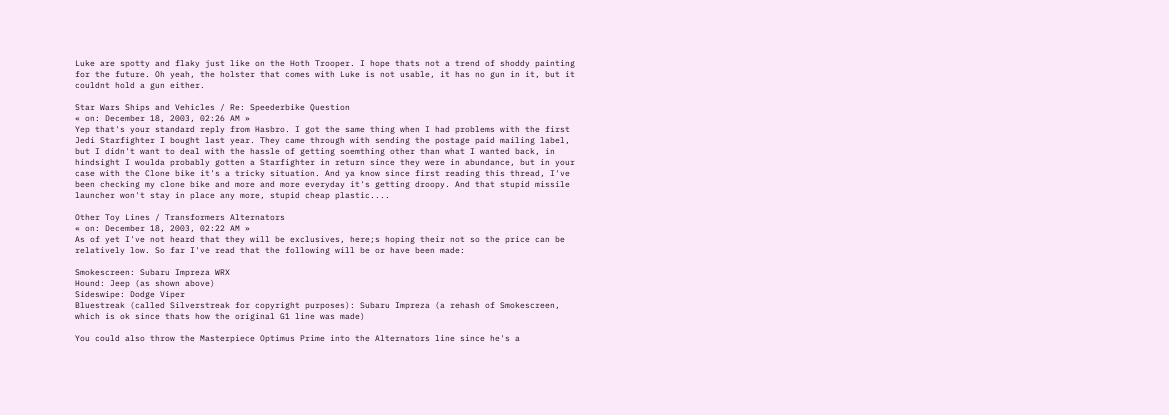Luke are spotty and flaky just like on the Hoth Trooper. I hope thats not a trend of shoddy painting for the future. Oh yeah, the holster that comes with Luke is not usable, it has no gun in it, but it couldnt hold a gun either.

Star Wars Ships and Vehicles / Re: Speederbike Question
« on: December 18, 2003, 02:26 AM »
Yep that's your standard reply from Hasbro. I got the same thing when I had problems with the first Jedi Starfighter I bought last year. They came through with sending the postage paid mailing label, but I didn't want to deal with the hassle of getting soemthing other than what I wanted back, in hindsight I woulda probably gotten a Starfighter in return since they were in abundance, but in your case with the Clone bike it's a tricky situation. And ya know since first reading this thread, I've been checking my clone bike and more and more everyday it's getting droopy. And that stupid missile launcher won't stay in place any more, stupid cheap plastic....

Other Toy Lines / Transformers Alternators
« on: December 18, 2003, 02:22 AM »
As of yet I've not heard that they will be exclusives, here;s hoping their not so the price can be relatively low. So far I've read that the following will be or have been made:

Smokescreen: Subaru Impreza WRX
Hound: Jeep (as shown above)
Sideswipe: Dodge Viper
Bluestreak (called Silverstreak for copyright purposes): Subaru Impreza (a rehash of Smokescreen, which is ok since thats how the original G1 line was made)

You could also throw the Masterpiece Optimus Prime into the Alternators line since he's a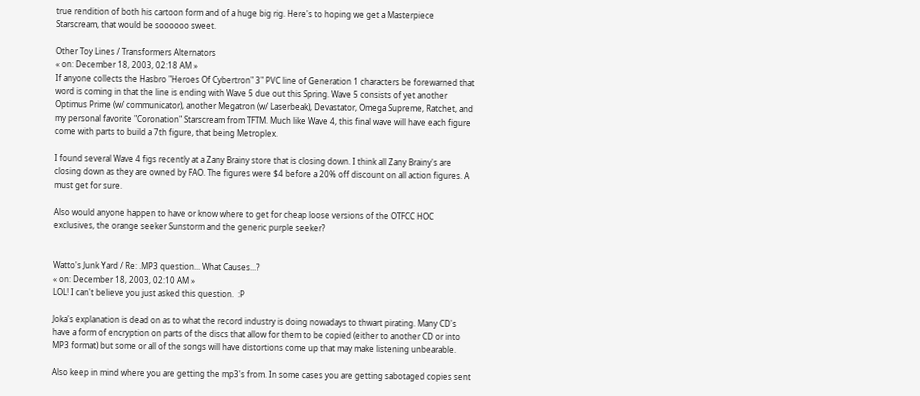true rendition of both his cartoon form and of a huge big rig. Here's to hoping we get a Masterpiece Starscream, that would be soooooo sweet.

Other Toy Lines / Transformers Alternators
« on: December 18, 2003, 02:18 AM »
If anyone collects the Hasbro "Heroes Of Cybertron" 3" PVC line of Generation 1 characters be forewarned that word is coming in that the line is ending with Wave 5 due out this Spring. Wave 5 consists of yet another Optimus Prime (w/ communicator), another Megatron (w/ Laserbeak), Devastator, Omega Supreme, Ratchet, and my personal favorite "Coronation" Starscream from TFTM. Much like Wave 4, this final wave will have each figure come with parts to build a 7th figure, that being Metroplex.

I found several Wave 4 figs recently at a Zany Brainy store that is closing down. I think all Zany Brainy's are closing down as they are owned by FAO. The figures were $4 before a 20% off discount on all action figures. A must get for sure.

Also would anyone happen to have or know where to get for cheap loose versions of the OTFCC HOC exclusives, the orange seeker Sunstorm and the generic purple seeker?


Watto's Junk Yard / Re: .MP3 question... What Causes...?
« on: December 18, 2003, 02:10 AM »
LOL! I can't believe you just asked this question.  :P

Joka's explanation is dead on as to what the record industry is doing nowadays to thwart pirating. Many CD's have a form of encryption on parts of the discs that allow for them to be copied (either to another CD or into MP3 format) but some or all of the songs will have distortions come up that may make listening unbearable.

Also keep in mind where you are getting the mp3's from. In some cases you are getting sabotaged copies sent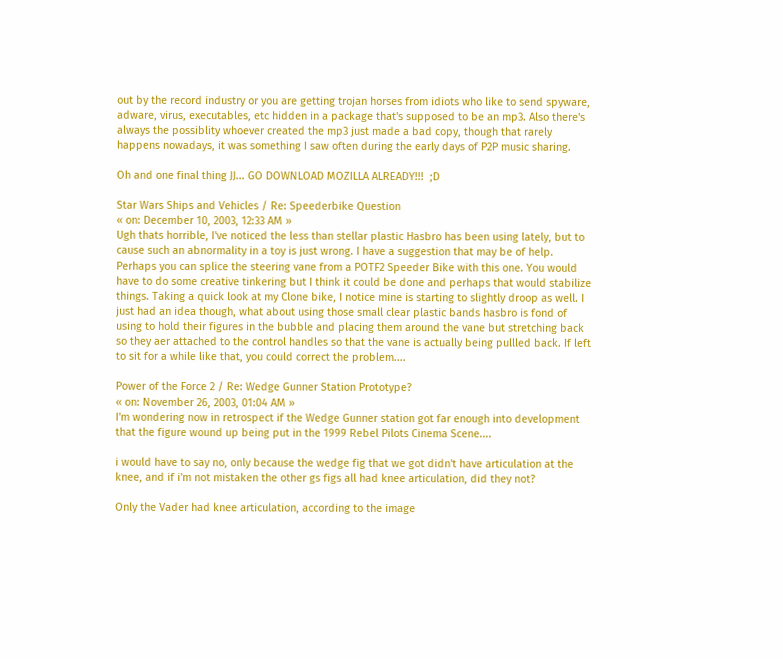out by the record industry or you are getting trojan horses from idiots who like to send spyware, adware, virus, executables, etc hidden in a package that's supposed to be an mp3. Also there's always the possiblity whoever created the mp3 just made a bad copy, though that rarely happens nowadays, it was something I saw often during the early days of P2P music sharing.

Oh and one final thing JJ... GO DOWNLOAD MOZILLA ALREADY!!!  ;D

Star Wars Ships and Vehicles / Re: Speederbike Question
« on: December 10, 2003, 12:33 AM »
Ugh thats horrible, I've noticed the less than stellar plastic Hasbro has been using lately, but to cause such an abnormality in a toy is just wrong. I have a suggestion that may be of help. Perhaps you can splice the steering vane from a POTF2 Speeder Bike with this one. You would have to do some creative tinkering but I think it could be done and perhaps that would stabilize things. Taking a quick look at my Clone bike, I notice mine is starting to slightly droop as well. I just had an idea though, what about using those small clear plastic bands hasbro is fond of using to hold their figures in the bubble and placing them around the vane but stretching back so they aer attached to the control handles so that the vane is actually being pullled back. If left to sit for a while like that, you could correct the problem....

Power of the Force 2 / Re: Wedge Gunner Station Prototype?
« on: November 26, 2003, 01:04 AM »
I'm wondering now in retrospect if the Wedge Gunner station got far enough into development that the figure wound up being put in the 1999 Rebel Pilots Cinema Scene....

i would have to say no, only because the wedge fig that we got didn't have articulation at the knee, and if i'm not mistaken the other gs figs all had knee articulation, did they not?

Only the Vader had knee articulation, according to the image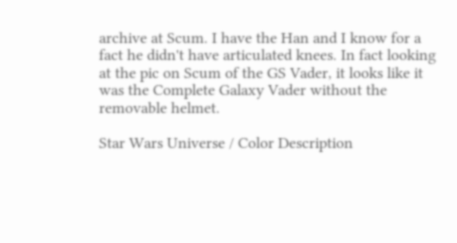archive at Scum. I have the Han and I know for a fact he didn't have articulated knees. In fact looking at the pic on Scum of the GS Vader, it looks like it was the Complete Galaxy Vader without the removable helmet.

Star Wars Universe / Color Description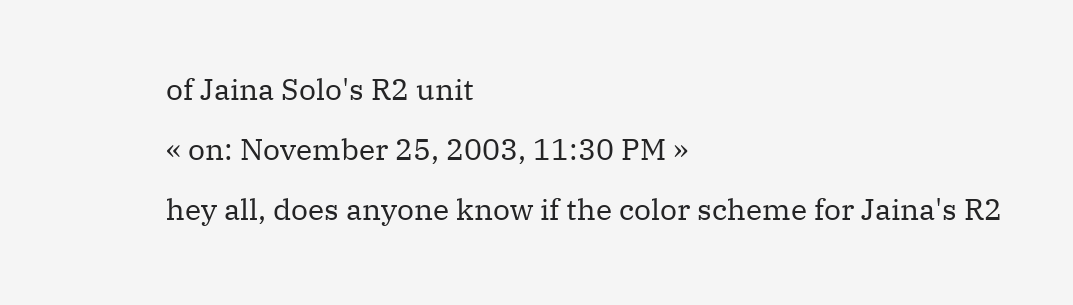of Jaina Solo's R2 unit
« on: November 25, 2003, 11:30 PM »
hey all, does anyone know if the color scheme for Jaina's R2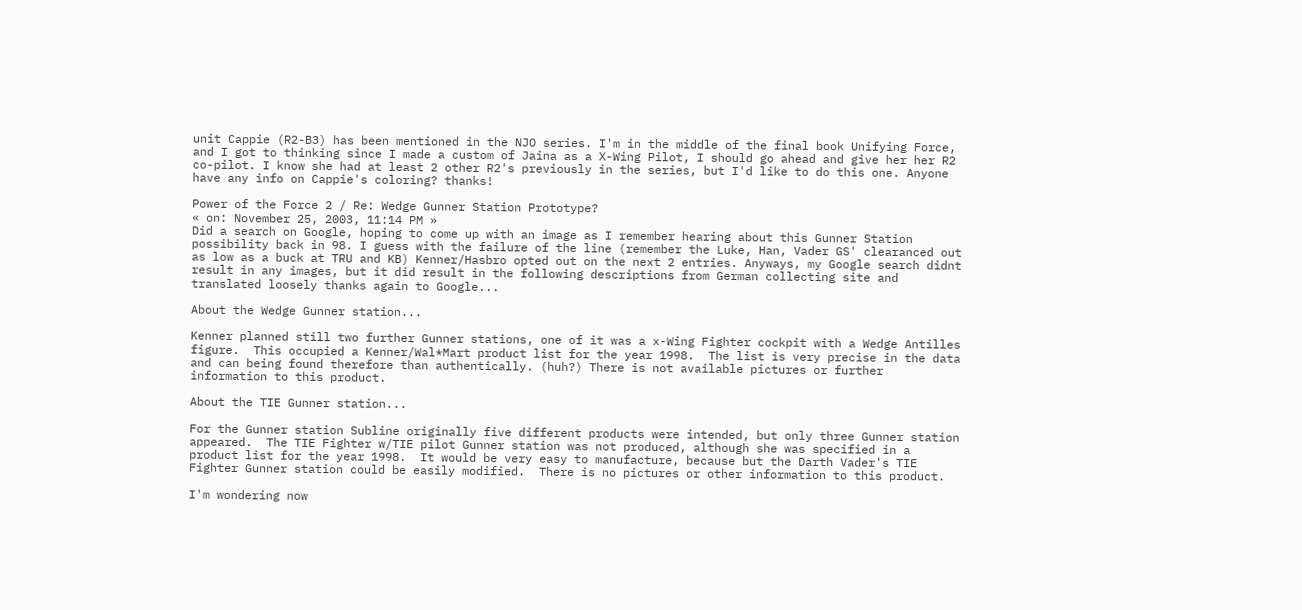unit Cappie (R2-B3) has been mentioned in the NJO series. I'm in the middle of the final book Unifying Force, and I got to thinking since I made a custom of Jaina as a X-Wing Pilot, I should go ahead and give her her R2 co-pilot. I know she had at least 2 other R2's previously in the series, but I'd like to do this one. Anyone have any info on Cappie's coloring? thanks!

Power of the Force 2 / Re: Wedge Gunner Station Prototype?
« on: November 25, 2003, 11:14 PM »
Did a search on Google, hoping to come up with an image as I remember hearing about this Gunner Station possibility back in 98. I guess with the failure of the line (remember the Luke, Han, Vader GS' clearanced out as low as a buck at TRU and KB) Kenner/Hasbro opted out on the next 2 entries. Anyways, my Google search didnt result in any images, but it did result in the following descriptions from German collecting site and translated loosely thanks again to Google...

About the Wedge Gunner station...

Kenner planned still two further Gunner stations, one of it was a x-Wing Fighter cockpit with a Wedge Antilles figure.  This occupied a Kenner/Wal*Mart product list for the year 1998.  The list is very precise in the data and can being found therefore than authentically. (huh?) There is not available pictures or further information to this product.

About the TIE Gunner station...

For the Gunner station Subline originally five different products were intended, but only three Gunner station appeared.  The TIE Fighter w/TIE pilot Gunner station was not produced, although she was specified in a product list for the year 1998.  It would be very easy to manufacture, because but the Darth Vader's TIE Fighter Gunner station could be easily modified.  There is no pictures or other information to this product.

I'm wondering now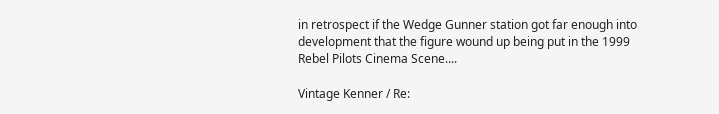in retrospect if the Wedge Gunner station got far enough into development that the figure wound up being put in the 1999 Rebel Pilots Cinema Scene....

Vintage Kenner / Re: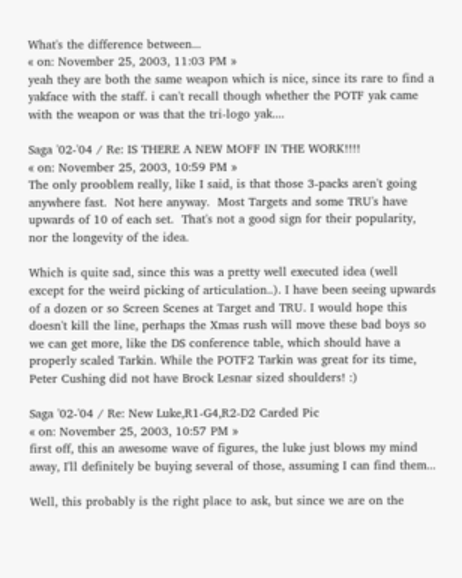What's the difference between...
« on: November 25, 2003, 11:03 PM »
yeah they are both the same weapon which is nice, since its rare to find a yakface with the staff. i can't recall though whether the POTF yak came with the weapon or was that the tri-logo yak....

Saga '02-'04 / Re: IS THERE A NEW MOFF IN THE WORK!!!!
« on: November 25, 2003, 10:59 PM »
The only prooblem really, like I said, is that those 3-packs aren't going anywhere fast.  Not here anyway.  Most Targets and some TRU's have upwards of 10 of each set.  That's not a good sign for their popularity, nor the longevity of the idea.

Which is quite sad, since this was a pretty well executed idea (well except for the weird picking of articulation..). I have been seeing upwards of a dozen or so Screen Scenes at Target and TRU. I would hope this doesn't kill the line, perhaps the Xmas rush will move these bad boys so we can get more, like the DS conference table, which should have a properly scaled Tarkin. While the POTF2 Tarkin was great for its time, Peter Cushing did not have Brock Lesnar sized shoulders! :)

Saga '02-'04 / Re: New Luke,R1-G4,R2-D2 Carded Pic
« on: November 25, 2003, 10:57 PM »
first off, this an awesome wave of figures, the luke just blows my mind away, I'll definitely be buying several of those, assuming I can find them...

Well, this probably is the right place to ask, but since we are on the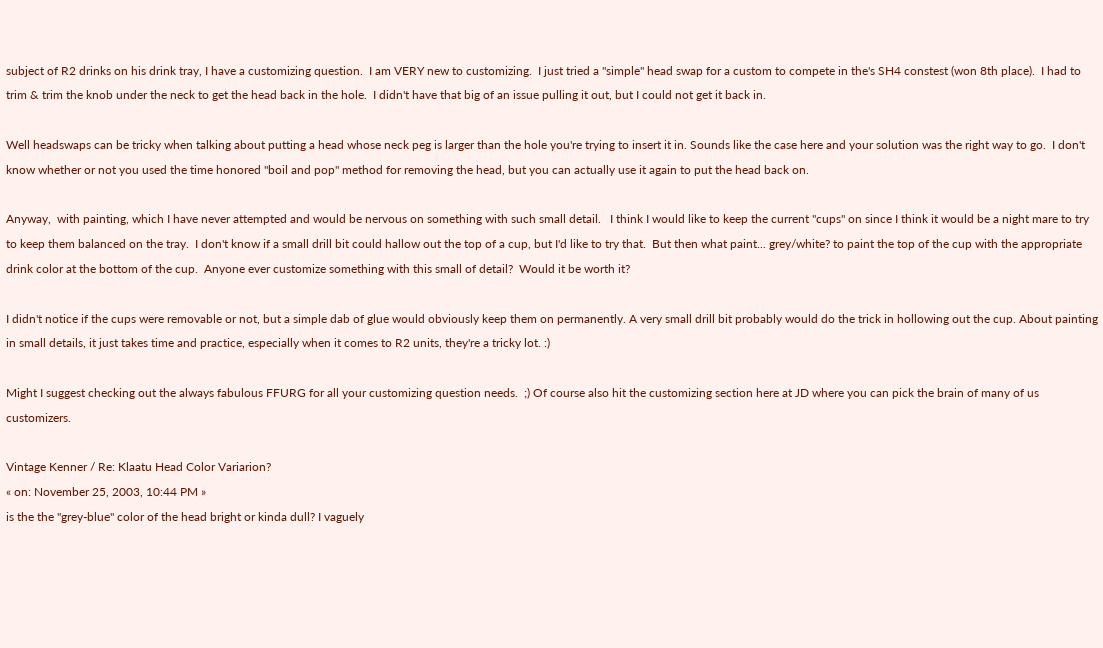subject of R2 drinks on his drink tray, I have a customizing question.  I am VERY new to customizing.  I just tried a "simple" head swap for a custom to compete in the's SH4 constest (won 8th place).  I had to trim & trim the knob under the neck to get the head back in the hole.  I didn't have that big of an issue pulling it out, but I could not get it back in.

Well headswaps can be tricky when talking about putting a head whose neck peg is larger than the hole you're trying to insert it in. Sounds like the case here and your solution was the right way to go.  I don't know whether or not you used the time honored "boil and pop" method for removing the head, but you can actually use it again to put the head back on.

Anyway,  with painting, which I have never attempted and would be nervous on something with such small detail.   I think I would like to keep the current "cups" on since I think it would be a night mare to try to keep them balanced on the tray.  I don't know if a small drill bit could hallow out the top of a cup, but I'd like to try that.  But then what paint... grey/white? to paint the top of the cup with the appropriate drink color at the bottom of the cup.  Anyone ever customize something with this small of detail?  Would it be worth it?

I didn't notice if the cups were removable or not, but a simple dab of glue would obviously keep them on permanently. A very small drill bit probably would do the trick in hollowing out the cup. About painting in small details, it just takes time and practice, especially when it comes to R2 units, they're a tricky lot. :)

Might I suggest checking out the always fabulous FFURG for all your customizing question needs.  ;) Of course also hit the customizing section here at JD where you can pick the brain of many of us customizers.

Vintage Kenner / Re: Klaatu Head Color Variarion?
« on: November 25, 2003, 10:44 PM »
is the the "grey-blue" color of the head bright or kinda dull? I vaguely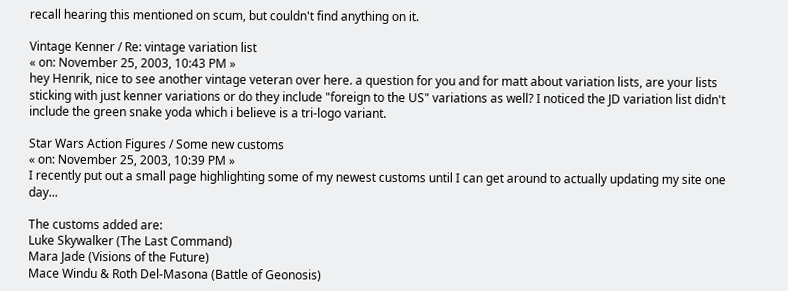recall hearing this mentioned on scum, but couldn't find anything on it.

Vintage Kenner / Re: vintage variation list
« on: November 25, 2003, 10:43 PM »
hey Henrik, nice to see another vintage veteran over here. a question for you and for matt about variation lists, are your lists sticking with just kenner variations or do they include "foreign to the US" variations as well? I noticed the JD variation list didn't include the green snake yoda which i believe is a tri-logo variant.

Star Wars Action Figures / Some new customs
« on: November 25, 2003, 10:39 PM »
I recently put out a small page highlighting some of my newest customs until I can get around to actually updating my site one day...

The customs added are:
Luke Skywalker (The Last Command)
Mara Jade (Visions of the Future)
Mace Windu & Roth Del-Masona (Battle of Geonosis)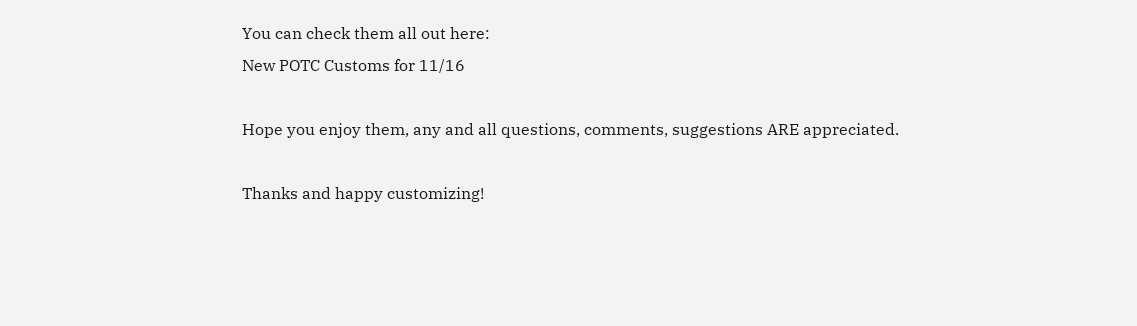You can check them all out here:
New POTC Customs for 11/16

Hope you enjoy them, any and all questions, comments, suggestions ARE appreciated.

Thanks and happy customizing!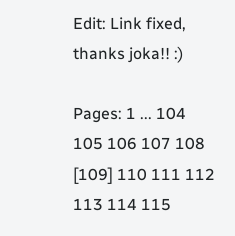Edit: Link fixed, thanks joka!! :)

Pages: 1 ... 104 105 106 107 108 [109] 110 111 112 113 114 115